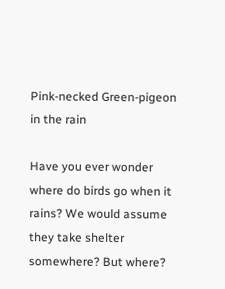Pink-necked Green-pigeon in the rain

Have you ever wonder where do birds go when it rains? We would assume they take shelter somewhere? But where?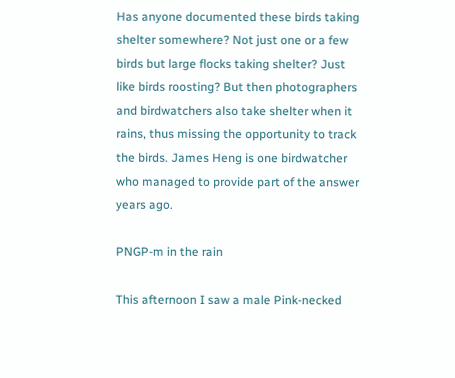Has anyone documented these birds taking shelter somewhere? Not just one or a few birds but large flocks taking shelter? Just like birds roosting? But then photographers and birdwatchers also take shelter when it rains, thus missing the opportunity to track the birds. James Heng is one birdwatcher who managed to provide part of the answer years ago.

PNGP-m in the rain

This afternoon I saw a male Pink-necked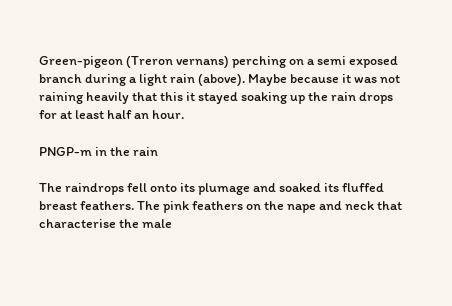Green-pigeon (Treron vernans) perching on a semi exposed branch during a light rain (above). Maybe because it was not raining heavily that this it stayed soaking up the rain drops for at least half an hour.

PNGP-m in the rain

The raindrops fell onto its plumage and soaked its fluffed breast feathers. The pink feathers on the nape and neck that characterise the male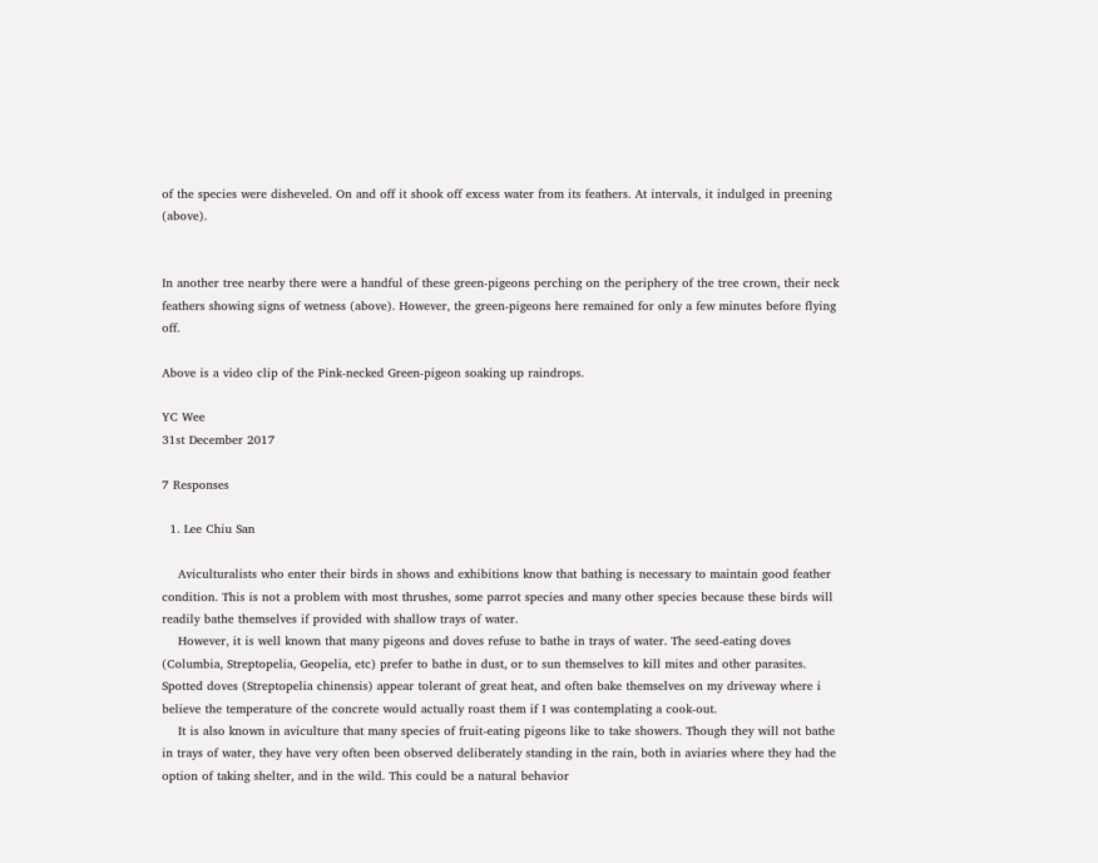of the species were disheveled. On and off it shook off excess water from its feathers. At intervals, it indulged in preening (above).


In another tree nearby there were a handful of these green-pigeons perching on the periphery of the tree crown, their neck feathers showing signs of wetness (above). However, the green-pigeons here remained for only a few minutes before flying off.

Above is a video clip of the Pink-necked Green-pigeon soaking up raindrops.

YC Wee
31st December 2017

7 Responses

  1. Lee Chiu San

    Aviculturalists who enter their birds in shows and exhibitions know that bathing is necessary to maintain good feather condition. This is not a problem with most thrushes, some parrot species and many other species because these birds will readily bathe themselves if provided with shallow trays of water.
    However, it is well known that many pigeons and doves refuse to bathe in trays of water. The seed-eating doves (Columbia, Streptopelia, Geopelia, etc) prefer to bathe in dust, or to sun themselves to kill mites and other parasites. Spotted doves (Streptopelia chinensis) appear tolerant of great heat, and often bake themselves on my driveway where i believe the temperature of the concrete would actually roast them if I was contemplating a cook-out.
    It is also known in aviculture that many species of fruit-eating pigeons like to take showers. Though they will not bathe in trays of water, they have very often been observed deliberately standing in the rain, both in aviaries where they had the option of taking shelter, and in the wild. This could be a natural behavior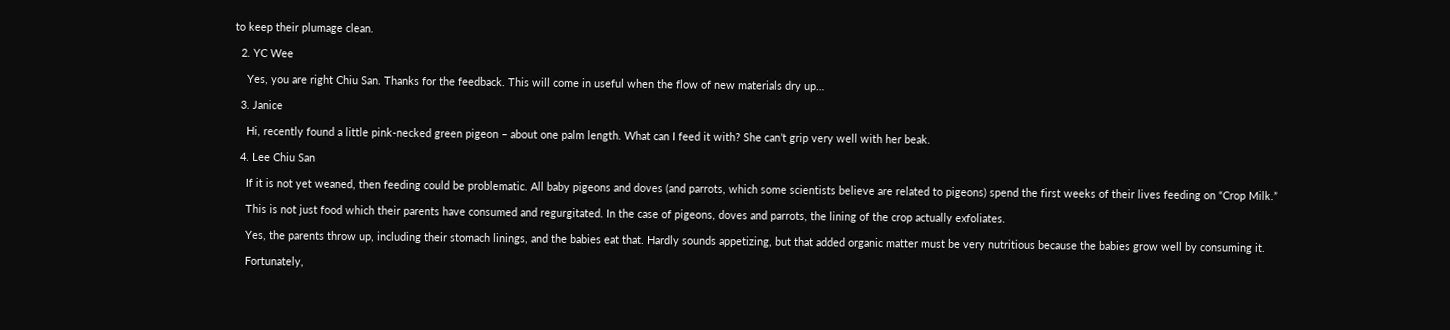to keep their plumage clean.

  2. YC Wee

    Yes, you are right Chiu San. Thanks for the feedback. This will come in useful when the flow of new materials dry up…

  3. Janice

    Hi, recently found a little pink-necked green pigeon – about one palm length. What can I feed it with? She can’t grip very well with her beak.

  4. Lee Chiu San

    If it is not yet weaned, then feeding could be problematic. All baby pigeons and doves (and parrots, which some scientists believe are related to pigeons) spend the first weeks of their lives feeding on “Crop Milk.”

    This is not just food which their parents have consumed and regurgitated. In the case of pigeons, doves and parrots, the lining of the crop actually exfoliates.

    Yes, the parents throw up, including their stomach linings, and the babies eat that. Hardly sounds appetizing, but that added organic matter must be very nutritious because the babies grow well by consuming it.

    Fortunately,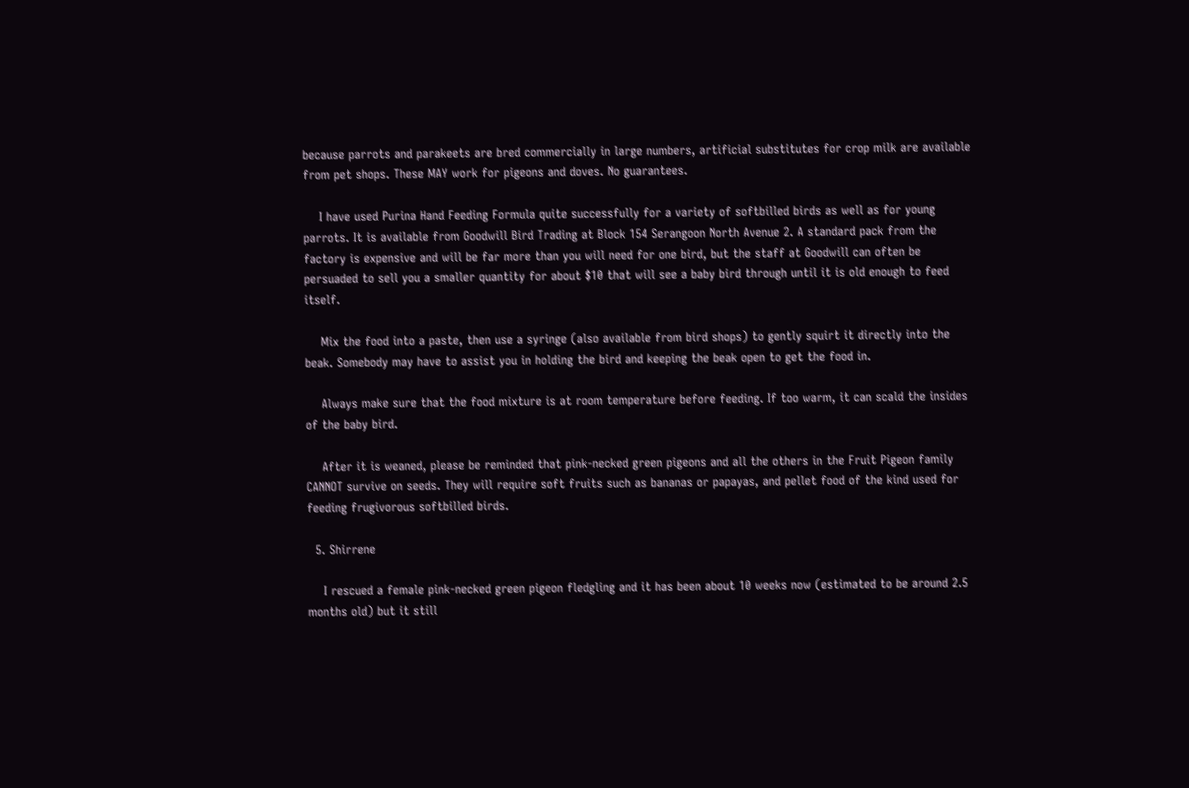because parrots and parakeets are bred commercially in large numbers, artificial substitutes for crop milk are available from pet shops. These MAY work for pigeons and doves. No guarantees.

    I have used Purina Hand Feeding Formula quite successfully for a variety of softbilled birds as well as for young parrots. It is available from Goodwill Bird Trading at Block 154 Serangoon North Avenue 2. A standard pack from the factory is expensive and will be far more than you will need for one bird, but the staff at Goodwill can often be persuaded to sell you a smaller quantity for about $10 that will see a baby bird through until it is old enough to feed itself.

    Mix the food into a paste, then use a syringe (also available from bird shops) to gently squirt it directly into the beak. Somebody may have to assist you in holding the bird and keeping the beak open to get the food in.

    Always make sure that the food mixture is at room temperature before feeding. If too warm, it can scald the insides of the baby bird.

    After it is weaned, please be reminded that pink-necked green pigeons and all the others in the Fruit Pigeon family CANNOT survive on seeds. They will require soft fruits such as bananas or papayas, and pellet food of the kind used for feeding frugivorous softbilled birds.

  5. Shirrene

    I rescued a female pink-necked green pigeon fledgling and it has been about 10 weeks now (estimated to be around 2.5 months old) but it still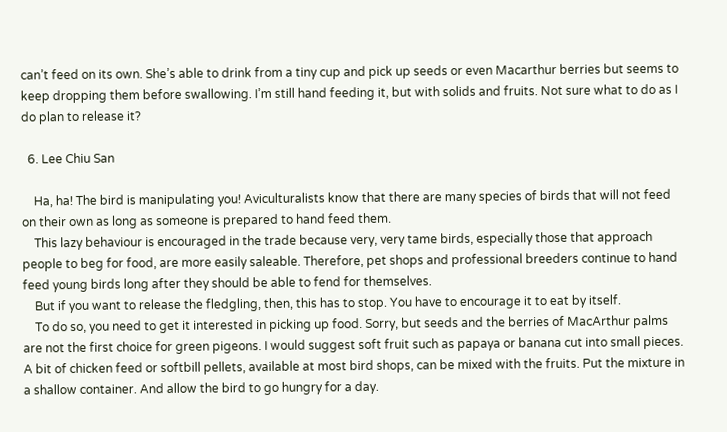can’t feed on its own. She’s able to drink from a tiny cup and pick up seeds or even Macarthur berries but seems to keep dropping them before swallowing. I’m still hand feeding it, but with solids and fruits. Not sure what to do as I do plan to release it?

  6. Lee Chiu San

    Ha, ha! The bird is manipulating you! Aviculturalists know that there are many species of birds that will not feed on their own as long as someone is prepared to hand feed them.
    This lazy behaviour is encouraged in the trade because very, very tame birds, especially those that approach people to beg for food, are more easily saleable. Therefore, pet shops and professional breeders continue to hand feed young birds long after they should be able to fend for themselves.
    But if you want to release the fledgling, then, this has to stop. You have to encourage it to eat by itself.
    To do so, you need to get it interested in picking up food. Sorry, but seeds and the berries of MacArthur palms are not the first choice for green pigeons. I would suggest soft fruit such as papaya or banana cut into small pieces. A bit of chicken feed or softbill pellets, available at most bird shops, can be mixed with the fruits. Put the mixture in a shallow container. And allow the bird to go hungry for a day.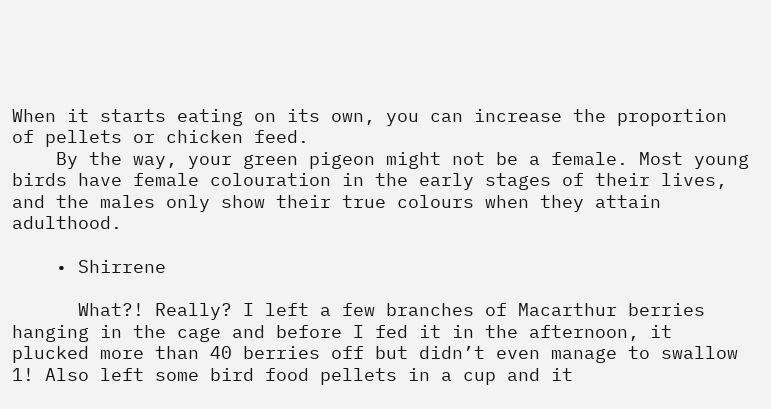When it starts eating on its own, you can increase the proportion of pellets or chicken feed.
    By the way, your green pigeon might not be a female. Most young birds have female colouration in the early stages of their lives, and the males only show their true colours when they attain adulthood.

    • Shirrene

      What?! Really? I left a few branches of Macarthur berries hanging in the cage and before I fed it in the afternoon, it plucked more than 40 berries off but didn’t even manage to swallow 1! Also left some bird food pellets in a cup and it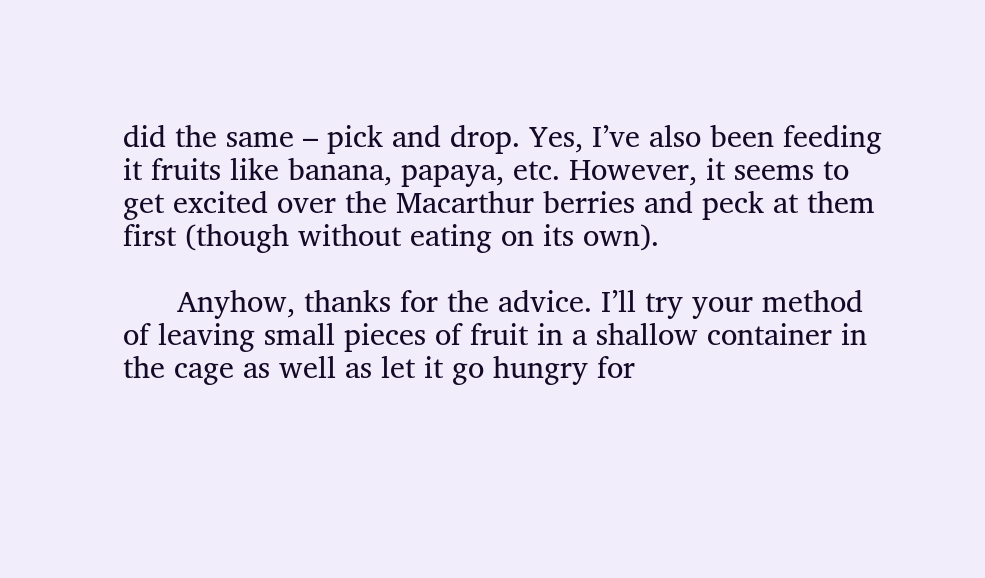did the same – pick and drop. Yes, I’ve also been feeding it fruits like banana, papaya, etc. However, it seems to get excited over the Macarthur berries and peck at them first (though without eating on its own).

      Anyhow, thanks for the advice. I’ll try your method of leaving small pieces of fruit in a shallow container in the cage as well as let it go hungry for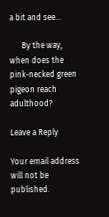a bit and see…

      By the way, when does the pink-necked green pigeon reach adulthood?

Leave a Reply

Your email address will not be published.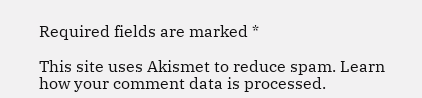Required fields are marked *

This site uses Akismet to reduce spam. Learn how your comment data is processed.